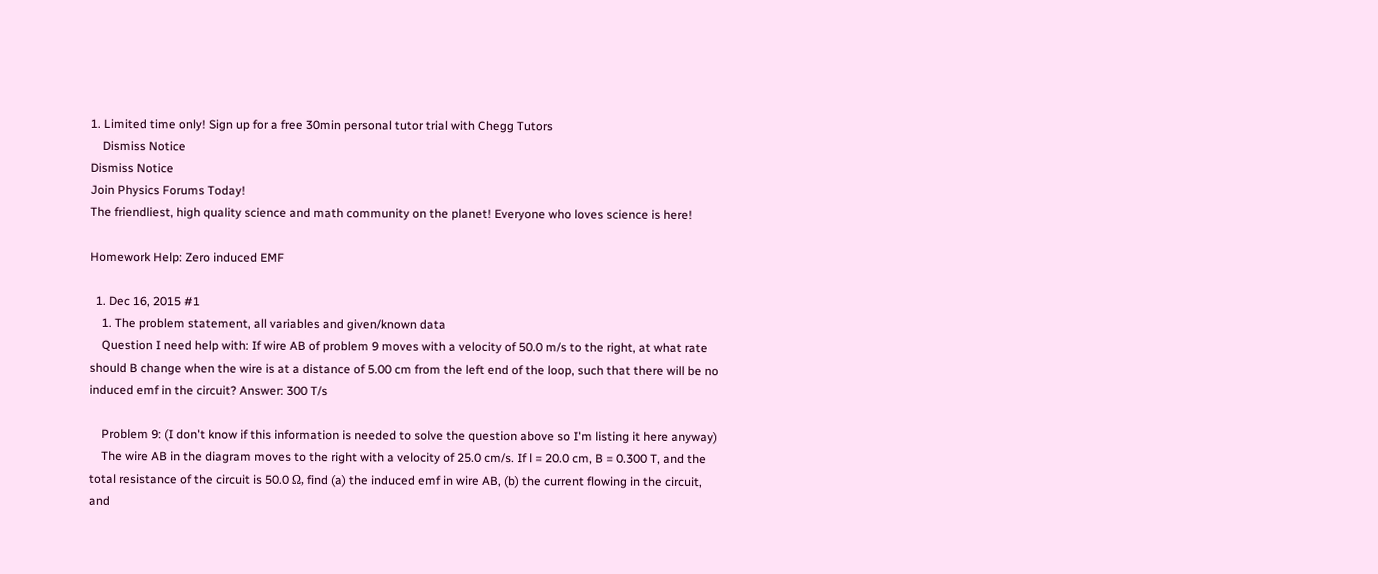1. Limited time only! Sign up for a free 30min personal tutor trial with Chegg Tutors
    Dismiss Notice
Dismiss Notice
Join Physics Forums Today!
The friendliest, high quality science and math community on the planet! Everyone who loves science is here!

Homework Help: Zero induced EMF

  1. Dec 16, 2015 #1
    1. The problem statement, all variables and given/known data
    Question I need help with: If wire AB of problem 9 moves with a velocity of 50.0 m/s to the right, at what rate should B change when the wire is at a distance of 5.00 cm from the left end of the loop, such that there will be no induced emf in the circuit? Answer: 300 T/s

    Problem 9: (I don't know if this information is needed to solve the question above so I'm listing it here anyway)
    The wire AB in the diagram moves to the right with a velocity of 25.0 cm/s. If l = 20.0 cm, B = 0.300 T, and the total resistance of the circuit is 50.0 Ω, find (a) the induced emf in wire AB, (b) the current flowing in the circuit, and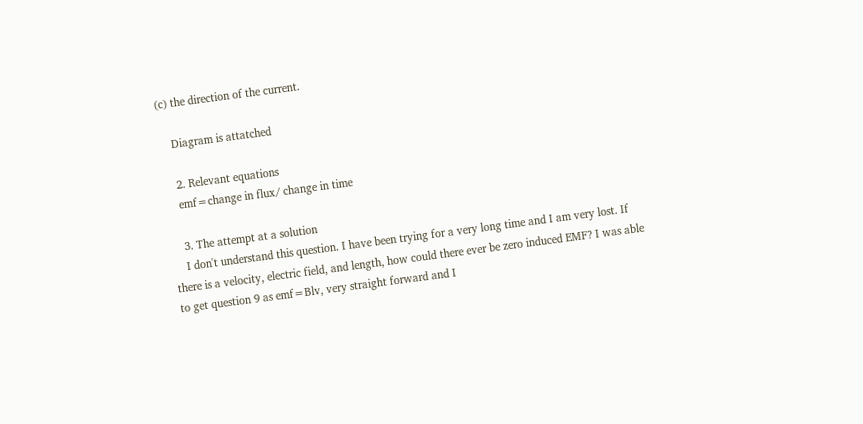(c) the direction of the current.

    Diagram is attatched

    2. Relevant equations
    emf=change in flux/ change in time

    3. The attempt at a solution
    I don't understand this question. I have been trying for a very long time and I am very lost. If there is a velocity, electric field, and length, how could there ever be zero induced EMF? I was able to get question 9 as emf=Blv, very straight forward and I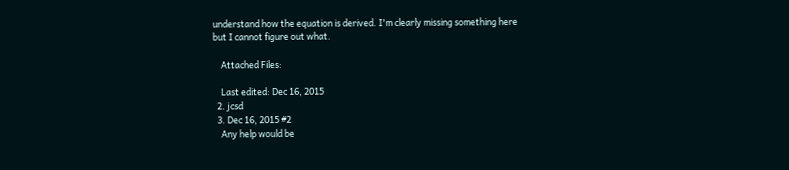understand how the equation is derived. I'm clearly missing something here but I cannot figure out what.

    Attached Files:

    Last edited: Dec 16, 2015
  2. jcsd
  3. Dec 16, 2015 #2
    Any help would be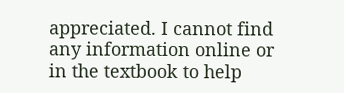appreciated. I cannot find any information online or in the textbook to help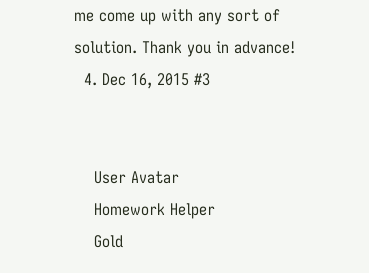me come up with any sort of solution. Thank you in advance!
  4. Dec 16, 2015 #3


    User Avatar
    Homework Helper
    Gold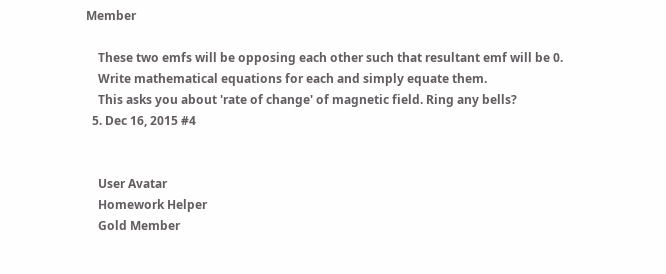Member

    These two emfs will be opposing each other such that resultant emf will be 0.
    Write mathematical equations for each and simply equate them.
    This asks you about 'rate of change' of magnetic field. Ring any bells?
  5. Dec 16, 2015 #4


    User Avatar
    Homework Helper
    Gold Member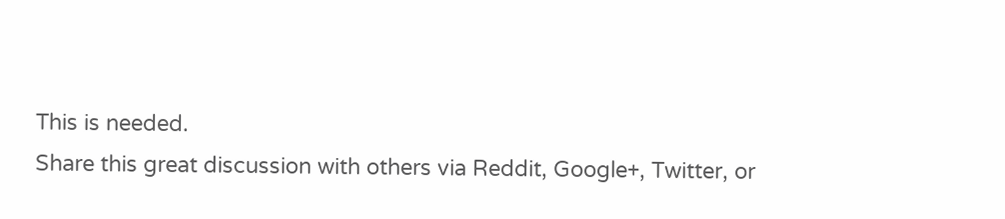This is needed.
Share this great discussion with others via Reddit, Google+, Twitter, or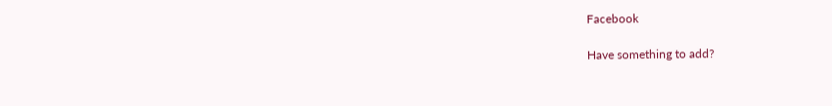Facebook

Have something to add?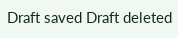Draft saved Draft deleted